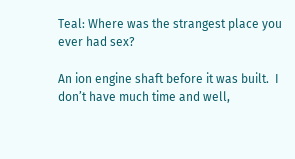Teal: Where was the strangest place you ever had sex?

An ion engine shaft before it was built.  I don’t have much time and well,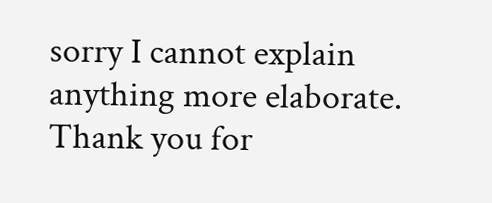sorry I cannot explain anything more elaborate. Thank you for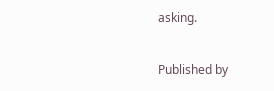asking.


Published by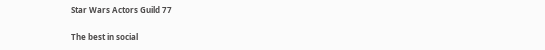Star Wars Actors Guild 77

The best in social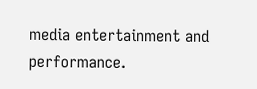media entertainment and performance.